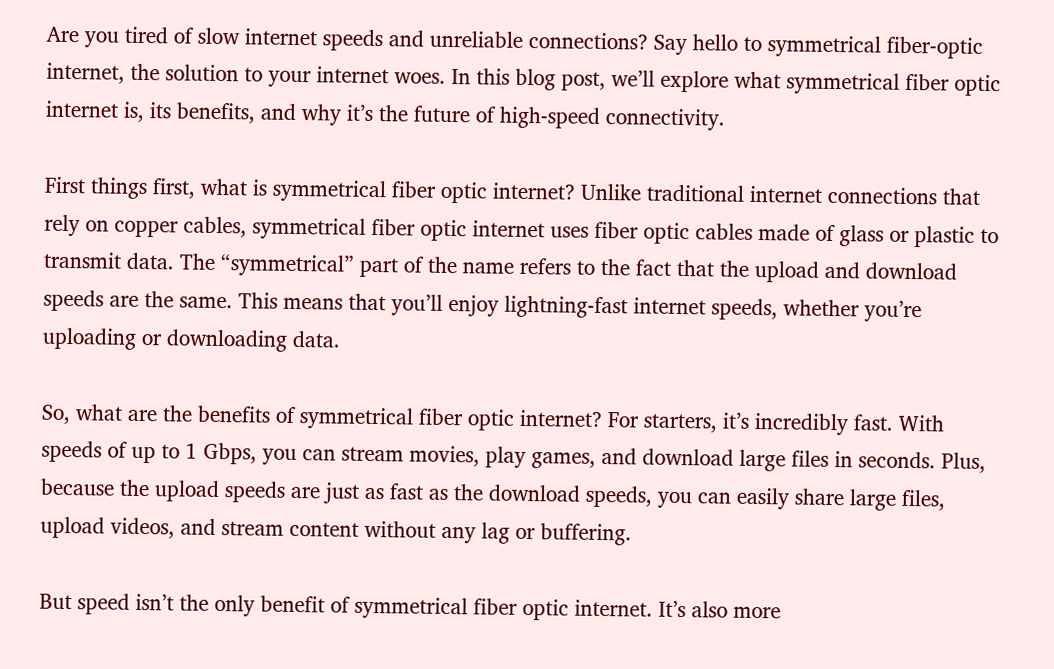Are you tired of slow internet speeds and unreliable connections? Say hello to symmetrical fiber-optic internet, the solution to your internet woes. In this blog post, we’ll explore what symmetrical fiber optic internet is, its benefits, and why it’s the future of high-speed connectivity.

First things first, what is symmetrical fiber optic internet? Unlike traditional internet connections that rely on copper cables, symmetrical fiber optic internet uses fiber optic cables made of glass or plastic to transmit data. The “symmetrical” part of the name refers to the fact that the upload and download speeds are the same. This means that you’ll enjoy lightning-fast internet speeds, whether you’re uploading or downloading data.

So, what are the benefits of symmetrical fiber optic internet? For starters, it’s incredibly fast. With speeds of up to 1 Gbps, you can stream movies, play games, and download large files in seconds. Plus, because the upload speeds are just as fast as the download speeds, you can easily share large files, upload videos, and stream content without any lag or buffering.

But speed isn’t the only benefit of symmetrical fiber optic internet. It’s also more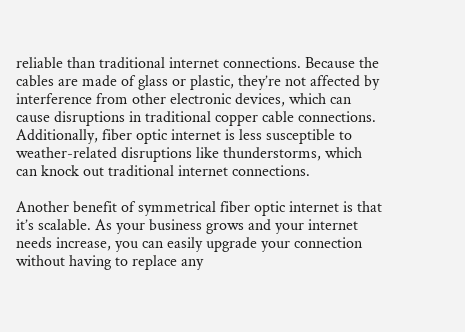reliable than traditional internet connections. Because the cables are made of glass or plastic, they’re not affected by interference from other electronic devices, which can cause disruptions in traditional copper cable connections. Additionally, fiber optic internet is less susceptible to weather-related disruptions like thunderstorms, which can knock out traditional internet connections.

Another benefit of symmetrical fiber optic internet is that it’s scalable. As your business grows and your internet needs increase, you can easily upgrade your connection without having to replace any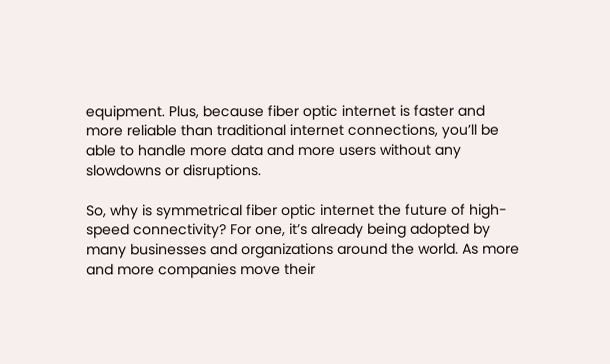equipment. Plus, because fiber optic internet is faster and more reliable than traditional internet connections, you’ll be able to handle more data and more users without any slowdowns or disruptions.

So, why is symmetrical fiber optic internet the future of high-speed connectivity? For one, it’s already being adopted by many businesses and organizations around the world. As more and more companies move their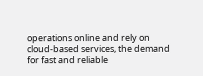operations online and rely on cloud-based services, the demand for fast and reliable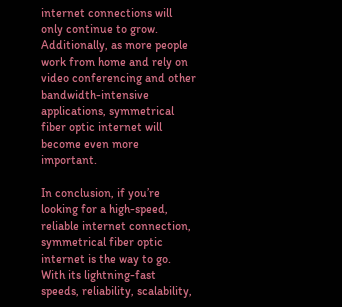internet connections will only continue to grow. Additionally, as more people work from home and rely on video conferencing and other bandwidth-intensive applications, symmetrical fiber optic internet will become even more important.

In conclusion, if you’re looking for a high-speed, reliable internet connection, symmetrical fiber optic internet is the way to go. With its lightning-fast speeds, reliability, scalability,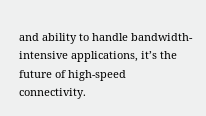and ability to handle bandwidth-intensive applications, it’s the future of high-speed connectivity.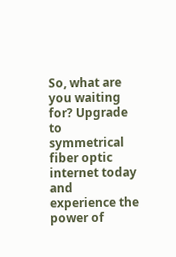So, what are you waiting for? Upgrade to symmetrical fiber optic internet today and experience the power of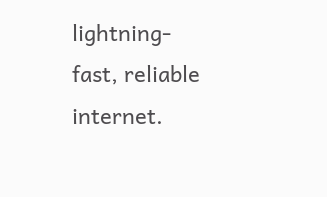lightning-fast, reliable internet.